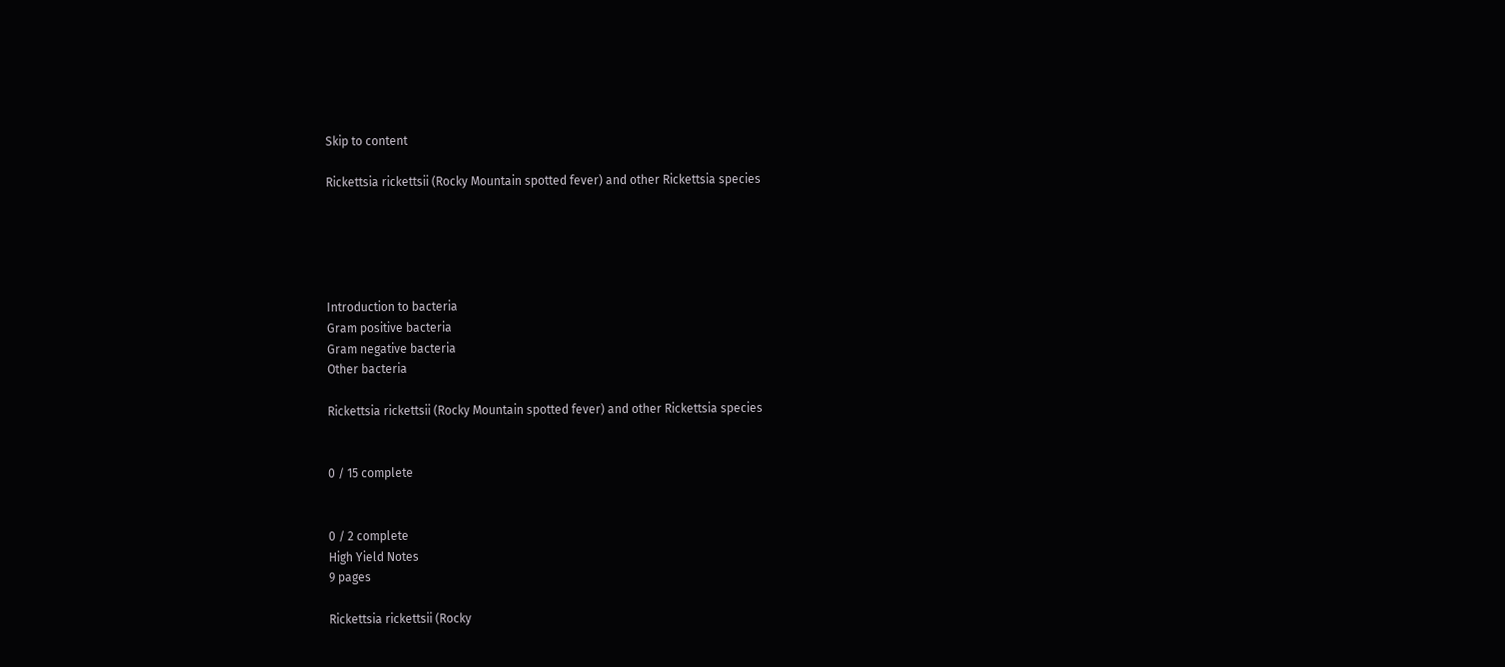Skip to content

Rickettsia rickettsii (Rocky Mountain spotted fever) and other Rickettsia species





Introduction to bacteria
Gram positive bacteria
Gram negative bacteria
Other bacteria

Rickettsia rickettsii (Rocky Mountain spotted fever) and other Rickettsia species


0 / 15 complete


0 / 2 complete
High Yield Notes
9 pages

Rickettsia rickettsii (Rocky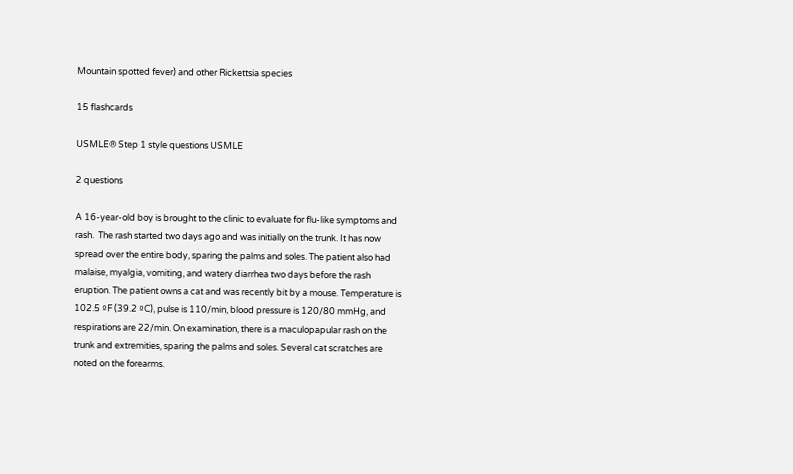Mountain spotted fever) and other Rickettsia species

15 flashcards

USMLE® Step 1 style questions USMLE

2 questions

A 16-year-old boy is brought to the clinic to evaluate for flu-like symptoms and rash.  The rash started two days ago and was initially on the trunk. It has now spread over the entire body, sparing the palms and soles. The patient also had malaise, myalgia, vomiting, and watery diarrhea two days before the rash eruption. The patient owns a cat and was recently bit by a mouse. Temperature is 102.5 ºF (39.2 ºC), pulse is 110/min, blood pressure is 120/80 mmHg, and respirations are 22/min. On examination, there is a maculopapular rash on the trunk and extremities, sparing the palms and soles. Several cat scratches are noted on the forearms.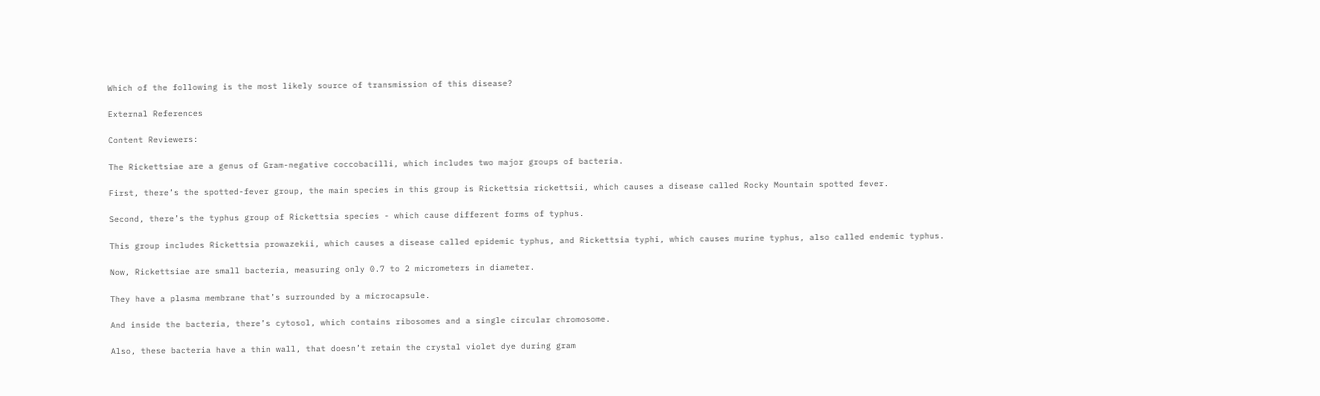Which of the following is the most likely source of transmission of this disease?

External References

Content Reviewers:

The Rickettsiae are a genus of Gram-negative coccobacilli, which includes two major groups of bacteria.

First, there’s the spotted-fever group, the main species in this group is Rickettsia rickettsii, which causes a disease called Rocky Mountain spotted fever.

Second, there’s the typhus group of Rickettsia species - which cause different forms of typhus.

This group includes Rickettsia prowazekii, which causes a disease called epidemic typhus, and Rickettsia typhi, which causes murine typhus, also called endemic typhus.

Now, Rickettsiae are small bacteria, measuring only 0.7 to 2 micrometers in diameter.

They have a plasma membrane that’s surrounded by a microcapsule.

And inside the bacteria, there’s cytosol, which contains ribosomes and a single circular chromosome.

Also, these bacteria have a thin wall, that doesn’t retain the crystal violet dye during gram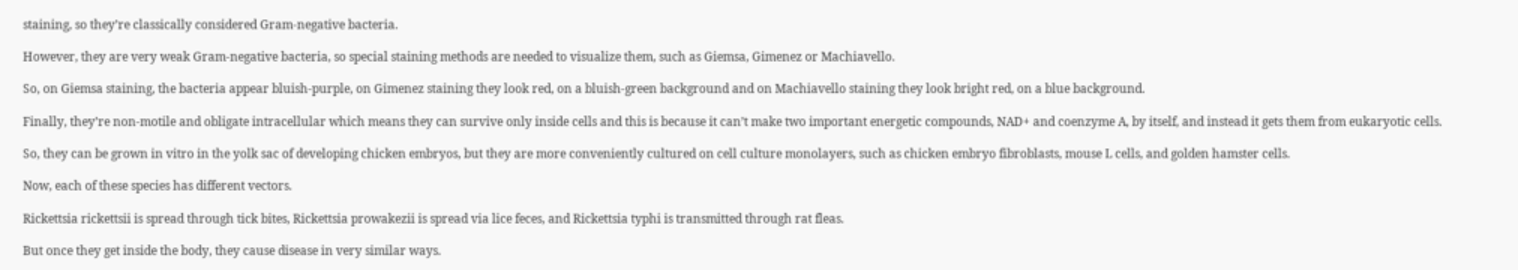staining, so they’re classically considered Gram-negative bacteria.

However, they are very weak Gram-negative bacteria, so special staining methods are needed to visualize them, such as Giemsa, Gimenez or Machiavello.

So, on Giemsa staining, the bacteria appear bluish-purple, on Gimenez staining they look red, on a bluish-green background and on Machiavello staining they look bright red, on a blue background.

Finally, they’re non-motile and obligate intracellular which means they can survive only inside cells and this is because it can’t make two important energetic compounds, NAD+ and coenzyme A, by itself, and instead it gets them from eukaryotic cells.

So, they can be grown in vitro in the yolk sac of developing chicken embryos, but they are more conveniently cultured on cell culture monolayers, such as chicken embryo fibroblasts, mouse L cells, and golden hamster cells.

Now, each of these species has different vectors.

Rickettsia rickettsii is spread through tick bites, Rickettsia prowakezii is spread via lice feces, and Rickettsia typhi is transmitted through rat fleas.

But once they get inside the body, they cause disease in very similar ways.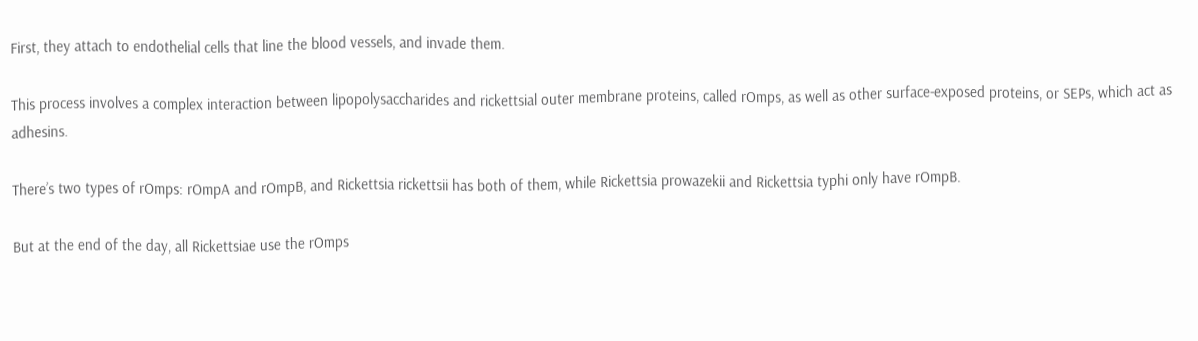First, they attach to endothelial cells that line the blood vessels, and invade them.

This process involves a complex interaction between lipopolysaccharides and rickettsial outer membrane proteins, called rOmps, as well as other surface-exposed proteins, or SEPs, which act as adhesins.

There’s two types of rOmps: rOmpA and rOmpB, and Rickettsia rickettsii has both of them, while Rickettsia prowazekii and Rickettsia typhi only have rOmpB.

But at the end of the day, all Rickettsiae use the rOmps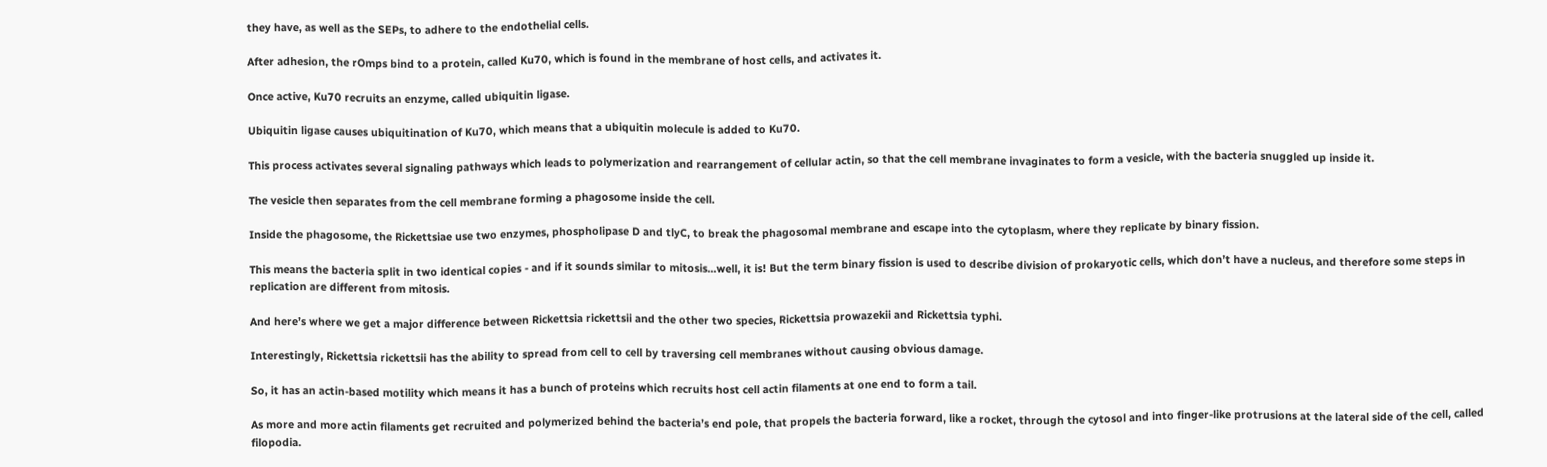they have, as well as the SEPs, to adhere to the endothelial cells.

After adhesion, the rOmps bind to a protein, called Ku70, which is found in the membrane of host cells, and activates it.

Once active, Ku70 recruits an enzyme, called ubiquitin ligase.

Ubiquitin ligase causes ubiquitination of Ku70, which means that a ubiquitin molecule is added to Ku70.

This process activates several signaling pathways which leads to polymerization and rearrangement of cellular actin, so that the cell membrane invaginates to form a vesicle, with the bacteria snuggled up inside it.

The vesicle then separates from the cell membrane forming a phagosome inside the cell.

Inside the phagosome, the Rickettsiae use two enzymes, phospholipase D and tlyC, to break the phagosomal membrane and escape into the cytoplasm, where they replicate by binary fission.

This means the bacteria split in two identical copies - and if it sounds similar to mitosis...well, it is! But the term binary fission is used to describe division of prokaryotic cells, which don’t have a nucleus, and therefore some steps in replication are different from mitosis.

And here’s where we get a major difference between Rickettsia rickettsii and the other two species, Rickettsia prowazekii and Rickettsia typhi.

Interestingly, Rickettsia rickettsii has the ability to spread from cell to cell by traversing cell membranes without causing obvious damage.

So, it has an actin-based motility which means it has a bunch of proteins which recruits host cell actin filaments at one end to form a tail.

As more and more actin filaments get recruited and polymerized behind the bacteria’s end pole, that propels the bacteria forward, like a rocket, through the cytosol and into finger-like protrusions at the lateral side of the cell, called filopodia.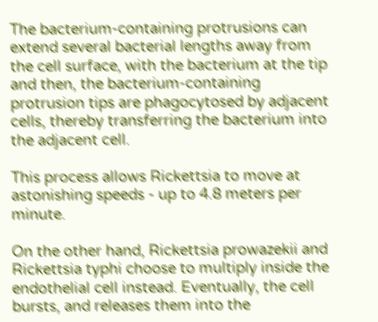The bacterium-containing protrusions can extend several bacterial lengths away from the cell surface, with the bacterium at the tip and then, the bacterium-containing protrusion tips are phagocytosed by adjacent cells, thereby transferring the bacterium into the adjacent cell.

This process allows Rickettsia to move at astonishing speeds - up to 4.8 meters per minute.

On the other hand, Rickettsia prowazekii and Rickettsia typhi choose to multiply inside the endothelial cell instead. Eventually, the cell bursts, and releases them into the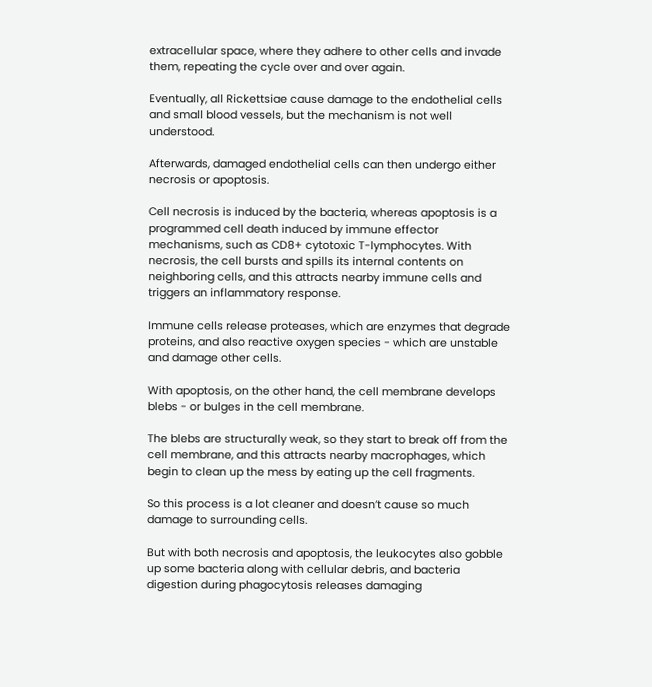extracellular space, where they adhere to other cells and invade them, repeating the cycle over and over again.

Eventually, all Rickettsiae cause damage to the endothelial cells and small blood vessels, but the mechanism is not well understood.

Afterwards, damaged endothelial cells can then undergo either necrosis or apoptosis.

Cell necrosis is induced by the bacteria, whereas apoptosis is a programmed cell death induced by immune effector mechanisms, such as CD8+ cytotoxic T-lymphocytes. With necrosis, the cell bursts and spills its internal contents on neighboring cells, and this attracts nearby immune cells and triggers an inflammatory response.

Immune cells release proteases, which are enzymes that degrade proteins, and also reactive oxygen species - which are unstable and damage other cells.

With apoptosis, on the other hand, the cell membrane develops blebs - or bulges in the cell membrane.

The blebs are structurally weak, so they start to break off from the cell membrane, and this attracts nearby macrophages, which begin to clean up the mess by eating up the cell fragments.

So this process is a lot cleaner and doesn’t cause so much damage to surrounding cells.

But with both necrosis and apoptosis, the leukocytes also gobble up some bacteria along with cellular debris, and bacteria digestion during phagocytosis releases damaging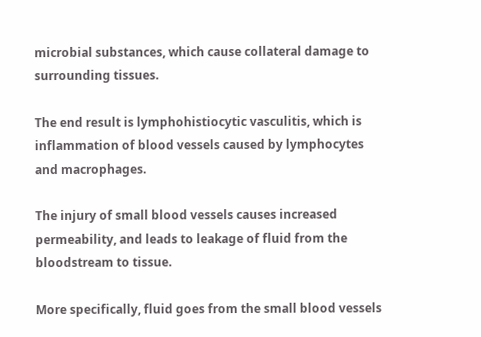microbial substances, which cause collateral damage to surrounding tissues.

The end result is lymphohistiocytic vasculitis, which is inflammation of blood vessels caused by lymphocytes and macrophages.

The injury of small blood vessels causes increased permeability, and leads to leakage of fluid from the bloodstream to tissue.

More specifically, fluid goes from the small blood vessels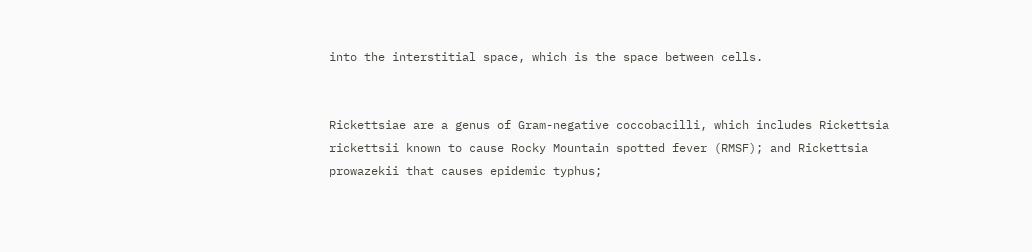into the interstitial space, which is the space between cells.


Rickettsiae are a genus of Gram-negative coccobacilli, which includes Rickettsia rickettsii known to cause Rocky Mountain spotted fever (RMSF); and Rickettsia prowazekii that causes epidemic typhus;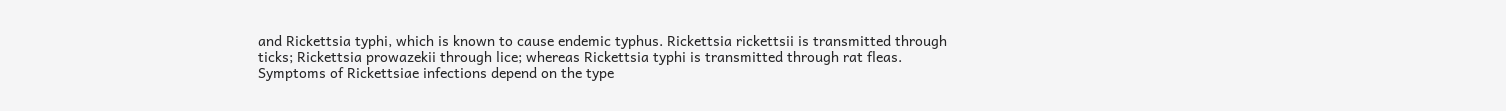and Rickettsia typhi, which is known to cause endemic typhus. Rickettsia rickettsii is transmitted through ticks; Rickettsia prowazekii through lice; whereas Rickettsia typhi is transmitted through rat fleas. Symptoms of Rickettsiae infections depend on the type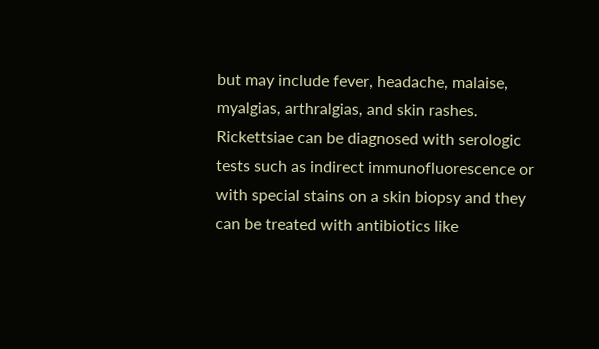but may include fever, headache, malaise, myalgias, arthralgias, and skin rashes. Rickettsiae can be diagnosed with serologic tests such as indirect immunofluorescence or with special stains on a skin biopsy and they can be treated with antibiotics like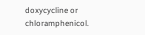doxycycline or chloramphenicol.